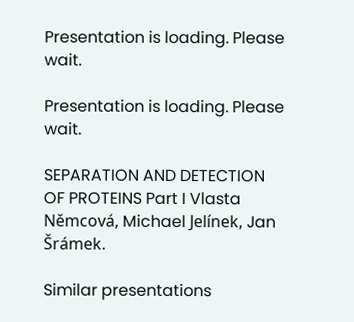Presentation is loading. Please wait.

Presentation is loading. Please wait.

SEPARATION AND DETECTION OF PROTEINS Part I Vlasta Němcová, Michael Jelínek, Jan Šrámek.

Similar presentations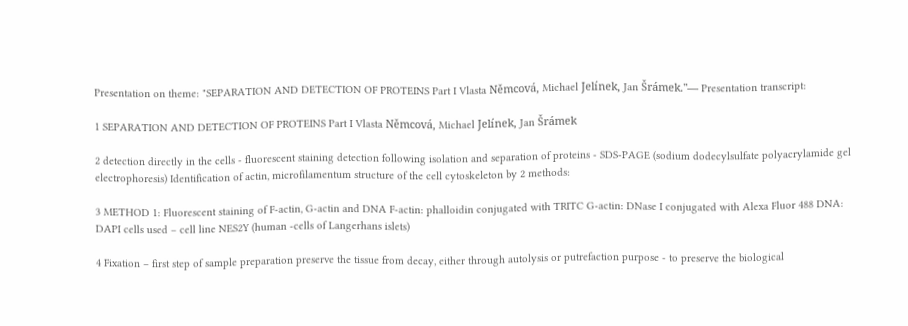Presentation on theme: "SEPARATION AND DETECTION OF PROTEINS Part I Vlasta Němcová, Michael Jelínek, Jan Šrámek."— Presentation transcript:

1 SEPARATION AND DETECTION OF PROTEINS Part I Vlasta Němcová, Michael Jelínek, Jan Šrámek

2 detection directly in the cells - fluorescent staining detection following isolation and separation of proteins - SDS-PAGE (sodium dodecylsulfate polyacrylamide gel electrophoresis) Identification of actin, microfilamentum structure of the cell cytoskeleton by 2 methods:

3 METHOD 1: Fluorescent staining of F-actin, G-actin and DNA F-actin: phalloidin conjugated with TRITC G-actin: DNase I conjugated with Alexa Fluor 488 DNA: DAPI cells used – cell line NES2Y (human -cells of Langerhans islets)

4 Fixation – first step of sample preparation preserve the tissue from decay, either through autolysis or putrefaction purpose - to preserve the biological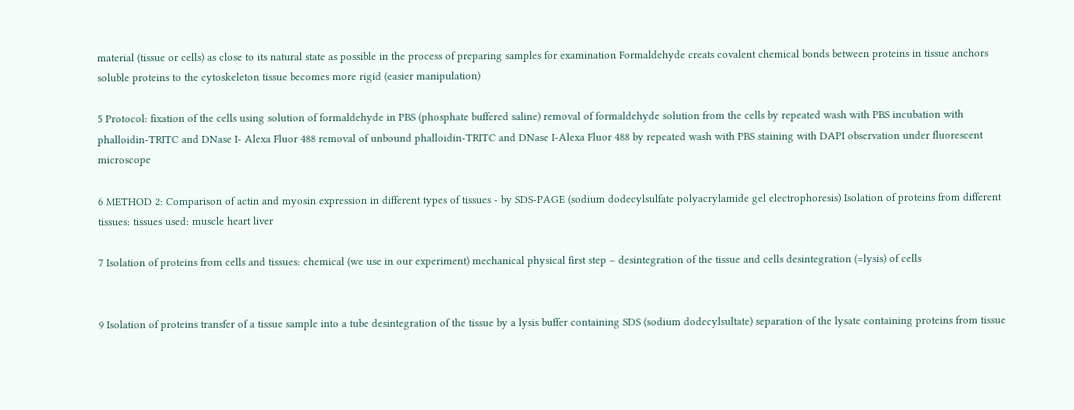material (tissue or cells) as close to its natural state as possible in the process of preparing samples for examination Formaldehyde creats covalent chemical bonds between proteins in tissue anchors soluble proteins to the cytoskeleton tissue becomes more rigid (easier manipulation)

5 Protocol: fixation of the cells using solution of formaldehyde in PBS (phosphate buffered saline) removal of formaldehyde solution from the cells by repeated wash with PBS incubation with phalloidin-TRITC and DNase I- Alexa Fluor 488 removal of unbound phalloidin-TRITC and DNase I-Alexa Fluor 488 by repeated wash with PBS staining with DAPI observation under fluorescent microscope

6 METHOD 2: Comparison of actin and myosin expression in different types of tissues - by SDS-PAGE (sodium dodecylsulfate polyacrylamide gel electrophoresis) Isolation of proteins from different tissues: tissues used: muscle heart liver

7 Isolation of proteins from cells and tissues: chemical (we use in our experiment) mechanical physical first step – desintegration of the tissue and cells desintegration (=lysis) of cells


9 Isolation of proteins transfer of a tissue sample into a tube desintegration of the tissue by a lysis buffer containing SDS (sodium dodecylsultate) separation of the lysate containing proteins from tissue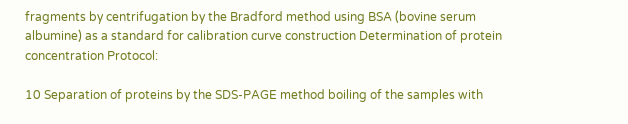fragments by centrifugation by the Bradford method using BSA (bovine serum albumine) as a standard for calibration curve construction Determination of protein concentration Protocol:

10 Separation of proteins by the SDS-PAGE method boiling of the samples with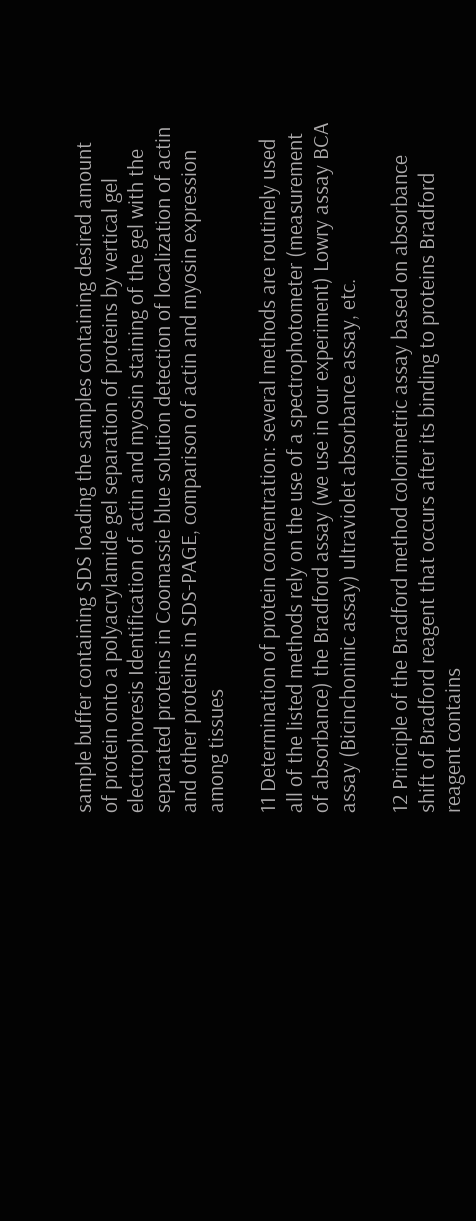sample buffer containing SDS loading the samples containing desired amount of protein onto a polyacrylamide gel separation of proteins by vertical gel electrophoresis Identification of actin and myosin staining of the gel with the separated proteins in Coomassie blue solution detection of localization of actin and other proteins in SDS-PAGE, comparison of actin and myosin expression among tissues

11 Determination of protein concentration: several methods are routinely used all of the listed methods rely on the use of a spectrophotometer (measurement of absorbance) the Bradford assay (we use in our experiment) Lowry assay BCA assay (Bicinchoninic assay) ultraviolet absorbance assay, etc.

12 Principle of the Bradford method colorimetric assay based on absorbance shift of Bradford reagent that occurs after its binding to proteins Bradford reagent contains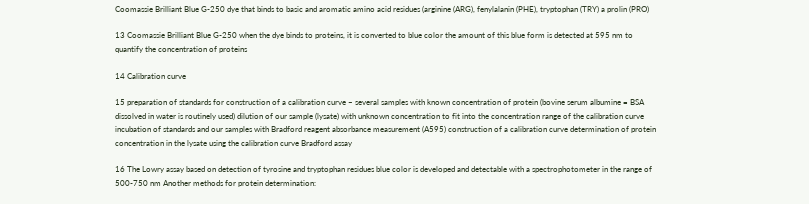Coomassie Brilliant Blue G-250 dye that binds to basic and aromatic amino acid residues (arginine (ARG), fenylalanin (PHE), tryptophan (TRY) a prolin (PRO)

13 Coomassie Brilliant Blue G-250 when the dye binds to proteins, it is converted to blue color the amount of this blue form is detected at 595 nm to quantify the concentration of proteins

14 Calibration curve

15 preparation of standards for construction of a calibration curve – several samples with known concentration of protein (bovine serum albumine = BSA dissolved in water is routinely used) dilution of our sample (lysate) with unknown concentration to fit into the concentration range of the calibration curve incubation of standards and our samples with Bradford reagent absorbance measurement (A595) construction of a calibration curve determination of protein concentration in the lysate using the calibration curve Bradford assay

16 The Lowry assay based on detection of tyrosine and tryptophan residues blue color is developed and detectable with a spectrophotometer in the range of 500-750 nm Another methods for protein determination: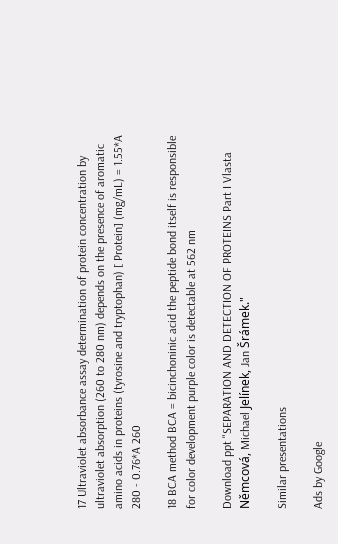17 Ultraviolet absorbance assay determination of protein concentration by ultraviolet absorption (260 to 280 nm) depends on the presence of aromatic amino acids in proteins (tyrosine and tryptophan) [ Protein] (mg/mL) = 1.55*A 280 - 0.76*A 260

18 BCA method BCA = bicinchoninic acid the peptide bond itself is responsible for color development purple color is detectable at 562 nm

Download ppt "SEPARATION AND DETECTION OF PROTEINS Part I Vlasta Němcová, Michael Jelínek, Jan Šrámek."

Similar presentations

Ads by Google